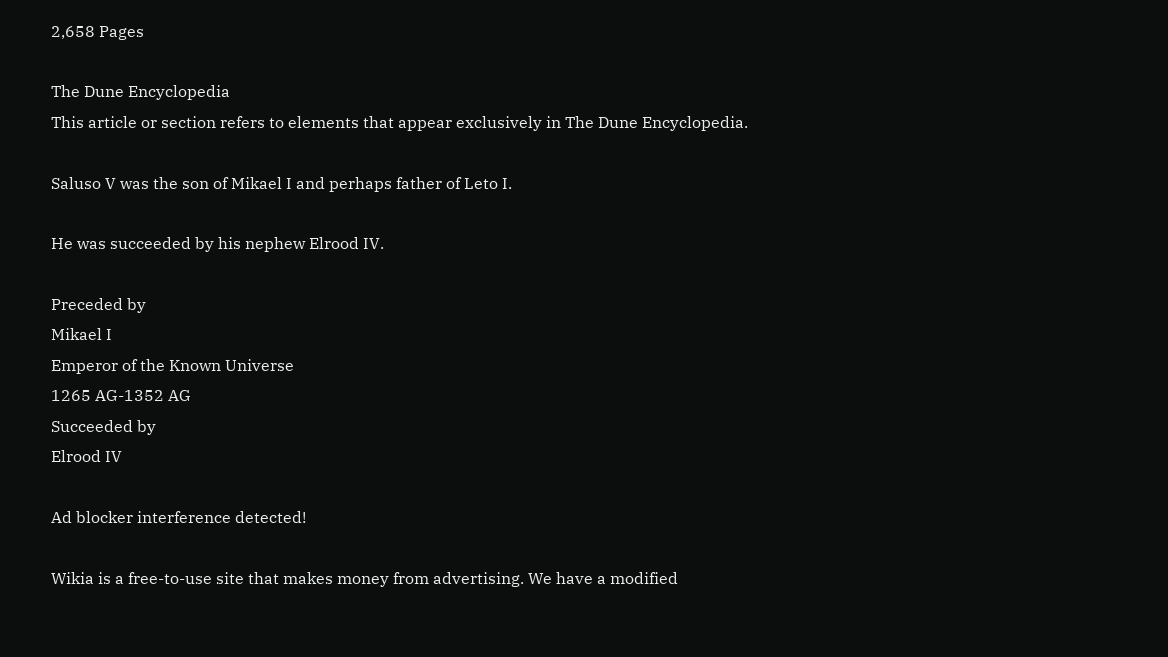2,658 Pages

The Dune Encyclopedia
This article or section refers to elements that appear exclusively in The Dune Encyclopedia.

Saluso V was the son of Mikael I and perhaps father of Leto I.

He was succeeded by his nephew Elrood IV.

Preceded by
Mikael I
Emperor of the Known Universe
1265 AG-1352 AG
Succeeded by
Elrood IV

Ad blocker interference detected!

Wikia is a free-to-use site that makes money from advertising. We have a modified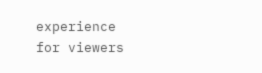experience for viewers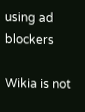using ad blockers

Wikia is not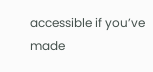accessible if you’ve made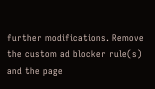further modifications. Remove the custom ad blocker rule(s) and the page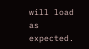will load as expected.